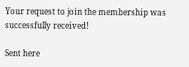Your request to join the membership was successfully received!

Sent here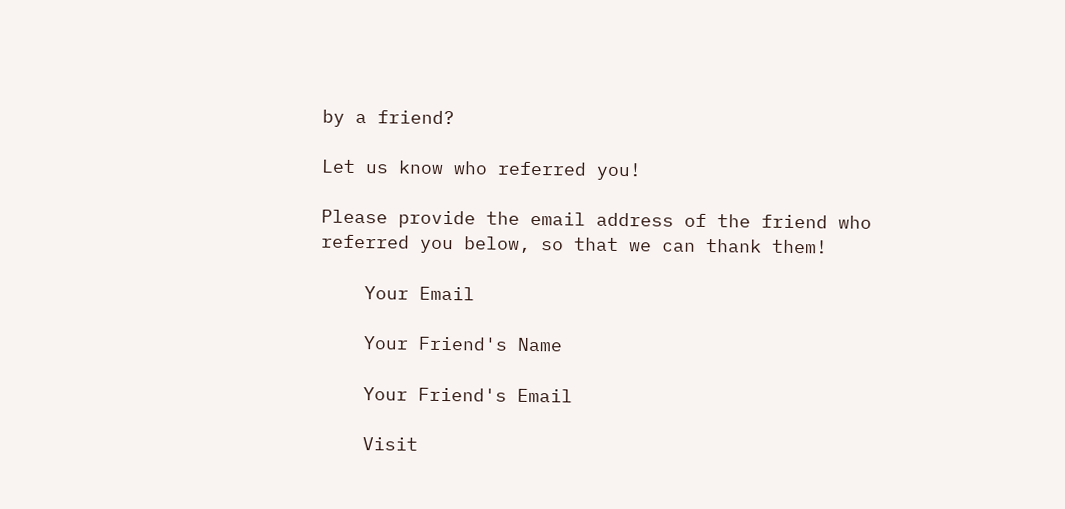by a friend?

Let us know who referred you!

Please provide the email address of the friend who referred you below, so that we can thank them!

    Your Email

    Your Friend's Name

    Your Friend's Email

    Visit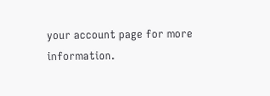your account page for more information.